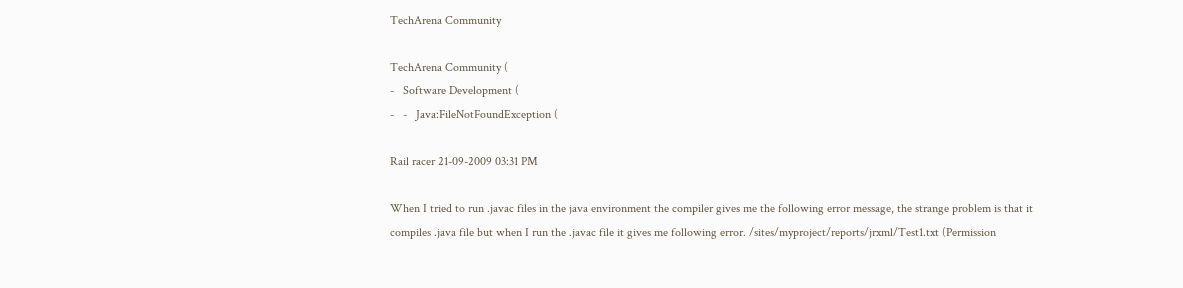TechArena Community

TechArena Community (
-   Software Development (
-   -   Java:FileNotFoundException (

Rail racer 21-09-2009 03:31 PM

When I tried to run .javac files in the java environment the compiler gives me the following error message, the strange problem is that it compiles .java file but when I run the .javac file it gives me following error. /sites/myproject/reports/jrxml/Test1.txt (Permission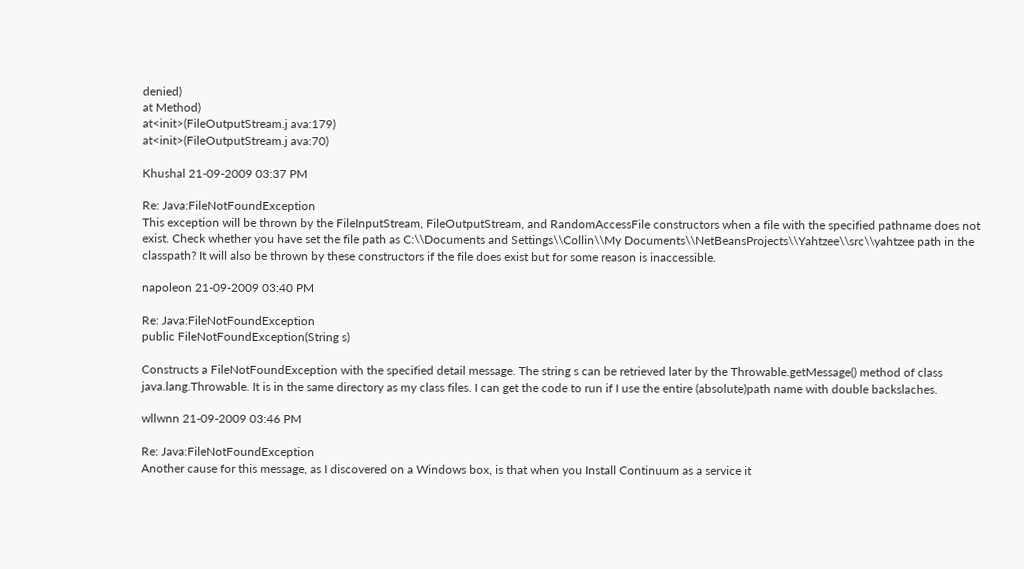denied)
at Method)
at<init>(FileOutputStream.j ava:179)
at<init>(FileOutputStream.j ava:70)

Khushal 21-09-2009 03:37 PM

Re: Java:FileNotFoundException
This exception will be thrown by the FileInputStream, FileOutputStream, and RandomAccessFile constructors when a file with the specified pathname does not exist. Check whether you have set the file path as C:\\Documents and Settings\\Collin\\My Documents\\NetBeansProjects\\Yahtzee\\src\\yahtzee path in the classpath? It will also be thrown by these constructors if the file does exist but for some reason is inaccessible.

napoleon 21-09-2009 03:40 PM

Re: Java:FileNotFoundException
public FileNotFoundException(String s)

Constructs a FileNotFoundException with the specified detail message. The string s can be retrieved later by the Throwable.getMessage() method of class java.lang.Throwable. It is in the same directory as my class files. I can get the code to run if I use the entire (absolute)path name with double backslaches.

wllwnn 21-09-2009 03:46 PM

Re: Java:FileNotFoundException
Another cause for this message, as I discovered on a Windows box, is that when you Install Continuum as a service it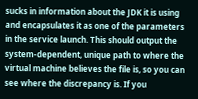sucks in information about the JDK it is using and encapsulates it as one of the parameters in the service launch. This should output the system-dependent, unique path to where the virtual machine believes the file is, so you can see where the discrepancy is. If you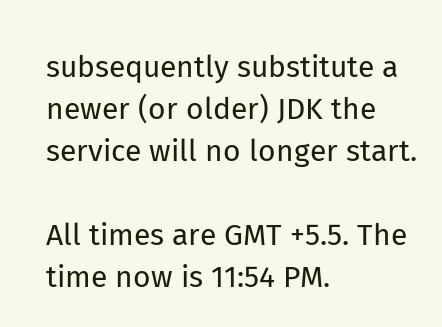subsequently substitute a newer (or older) JDK the service will no longer start.

All times are GMT +5.5. The time now is 11:54 PM.